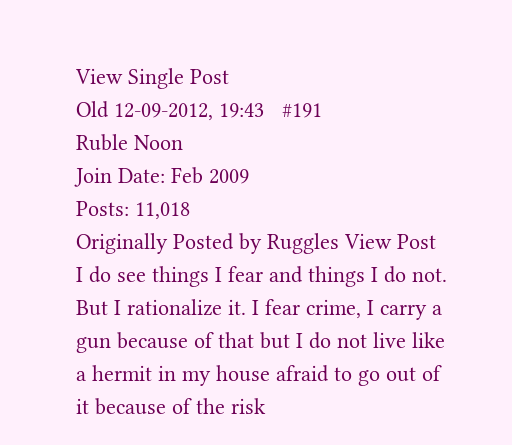View Single Post
Old 12-09-2012, 19:43   #191
Ruble Noon
Join Date: Feb 2009
Posts: 11,018
Originally Posted by Ruggles View Post
I do see things I fear and things I do not. But I rationalize it. I fear crime, I carry a gun because of that but I do not live like a hermit in my house afraid to go out of it because of the risk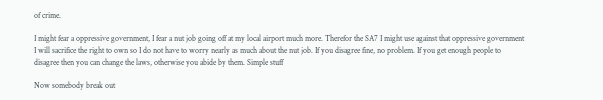of crime.

I might fear a oppressive government, I fear a nut job going off at my local airport much more. Therefor the SA7 I might use against that oppressive government I will sacrifice the right to own so I do not have to worry nearly as much about the nut job. If you disagree fine, no problem. If you get enough people to disagree then you can change the laws, otherwise you abide by them. Simple stuff

Now somebody break out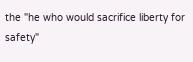the "he who would sacrifice liberty for safety"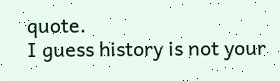quote.
I guess history is not your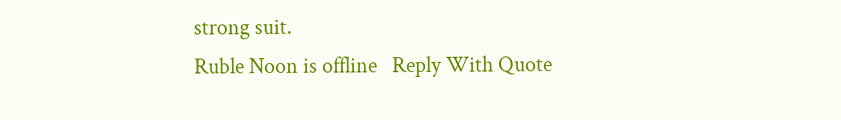strong suit.
Ruble Noon is offline   Reply With Quote